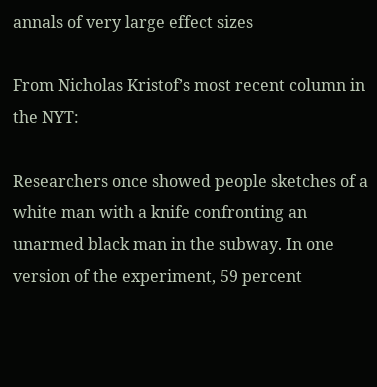annals of very large effect sizes

From Nicholas Kristof’s most recent column in the NYT:

Researchers once showed people sketches of a white man with a knife confronting an unarmed black man in the subway. In one version of the experiment, 59 percent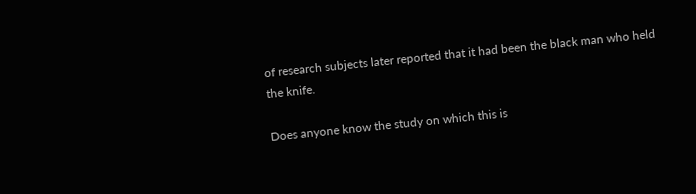of research subjects later reported that it had been the black man who held the knife.

Does anyone know the study on which this is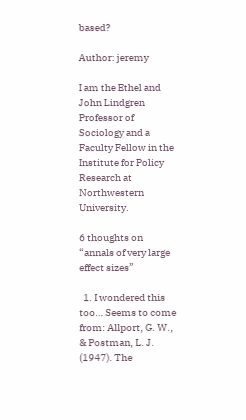based?

Author: jeremy

I am the Ethel and John Lindgren Professor of Sociology and a Faculty Fellow in the Institute for Policy Research at Northwestern University.

6 thoughts on “annals of very large effect sizes”

  1. I wondered this too… Seems to come from: Allport, G. W., & Postman, L. J. (1947). The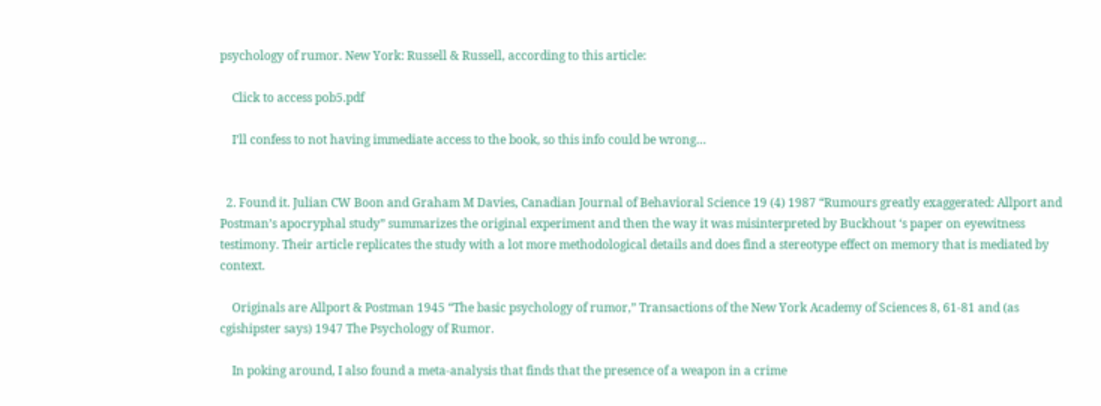psychology of rumor. New York: Russell & Russell, according to this article:

    Click to access pob5.pdf

    I’ll confess to not having immediate access to the book, so this info could be wrong…


  2. Found it. Julian CW Boon and Graham M Davies, Canadian Journal of Behavioral Science 19 (4) 1987 “Rumours greatly exaggerated: Allport and Postman’s apocryphal study” summarizes the original experiment and then the way it was misinterpreted by Buckhout ‘s paper on eyewitness testimony. Their article replicates the study with a lot more methodological details and does find a stereotype effect on memory that is mediated by context.

    Originals are Allport & Postman 1945 “The basic psychology of rumor,” Transactions of the New York Academy of Sciences 8, 61-81 and (as cgishipster says) 1947 The Psychology of Rumor.

    In poking around, I also found a meta-analysis that finds that the presence of a weapon in a crime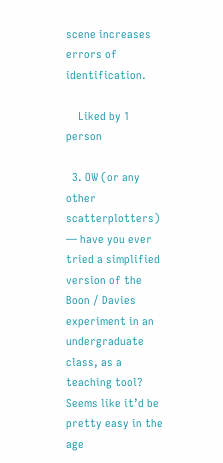scene increases errors of identification.

    Liked by 1 person

  3. OW (or any other scatterplotters) — have you ever tried a simplified version of the Boon / Davies experiment in an undergraduate class, as a teaching tool? Seems like it’d be pretty easy in the age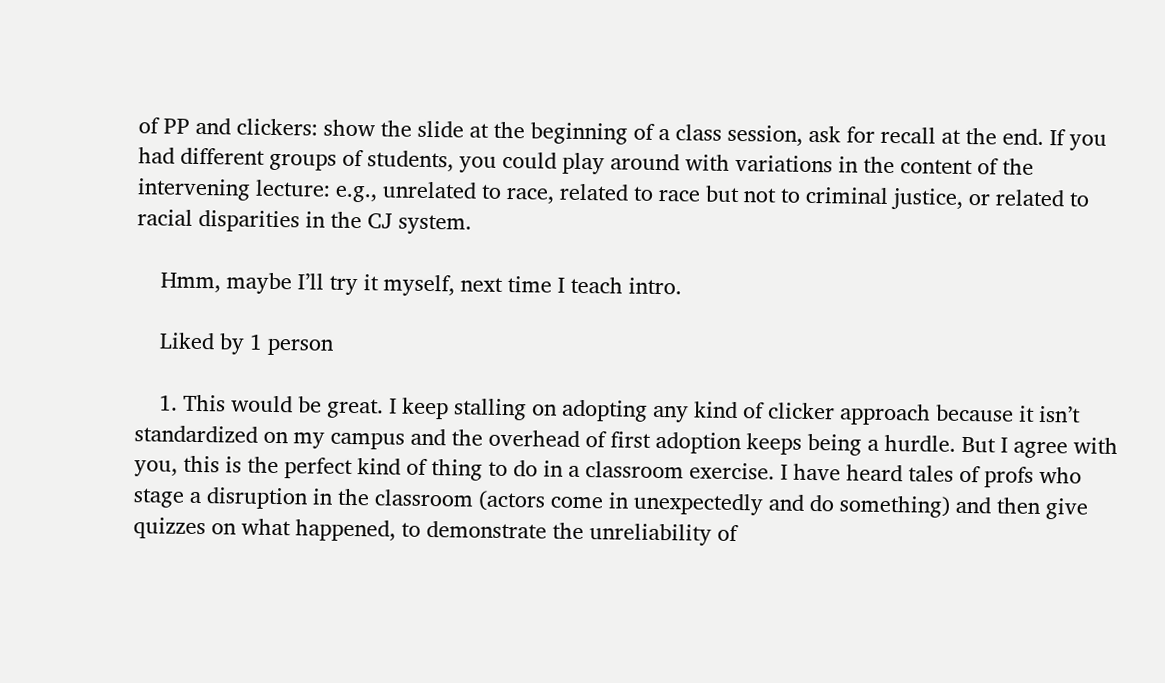of PP and clickers: show the slide at the beginning of a class session, ask for recall at the end. If you had different groups of students, you could play around with variations in the content of the intervening lecture: e.g., unrelated to race, related to race but not to criminal justice, or related to racial disparities in the CJ system.

    Hmm, maybe I’ll try it myself, next time I teach intro.

    Liked by 1 person

    1. This would be great. I keep stalling on adopting any kind of clicker approach because it isn’t standardized on my campus and the overhead of first adoption keeps being a hurdle. But I agree with you, this is the perfect kind of thing to do in a classroom exercise. I have heard tales of profs who stage a disruption in the classroom (actors come in unexpectedly and do something) and then give quizzes on what happened, to demonstrate the unreliability of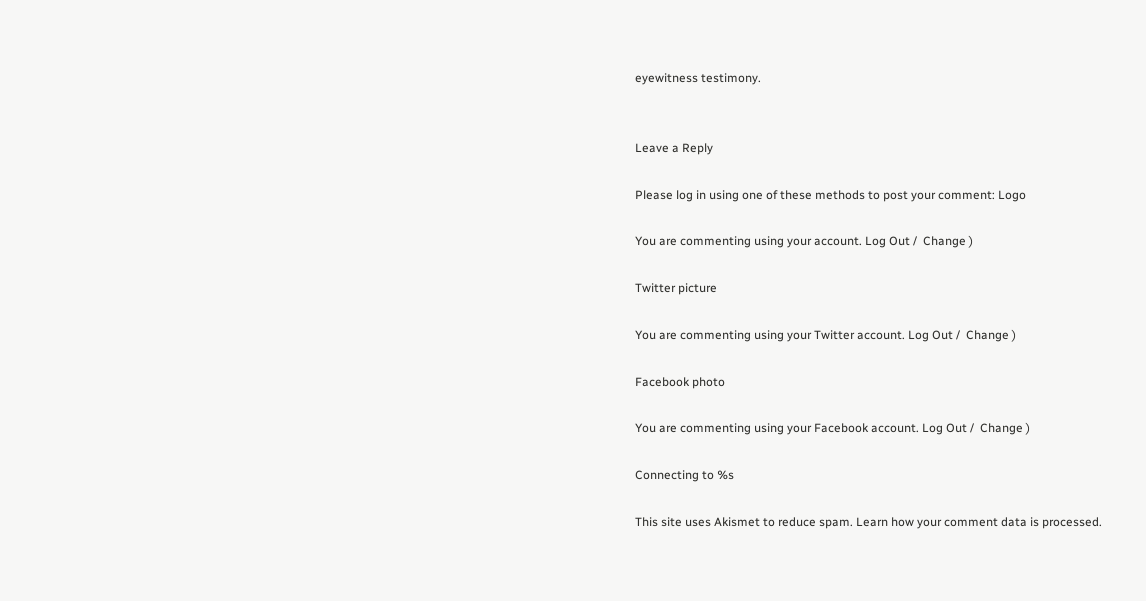eyewitness testimony.


Leave a Reply

Please log in using one of these methods to post your comment: Logo

You are commenting using your account. Log Out /  Change )

Twitter picture

You are commenting using your Twitter account. Log Out /  Change )

Facebook photo

You are commenting using your Facebook account. Log Out /  Change )

Connecting to %s

This site uses Akismet to reduce spam. Learn how your comment data is processed.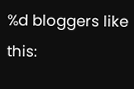%d bloggers like this: